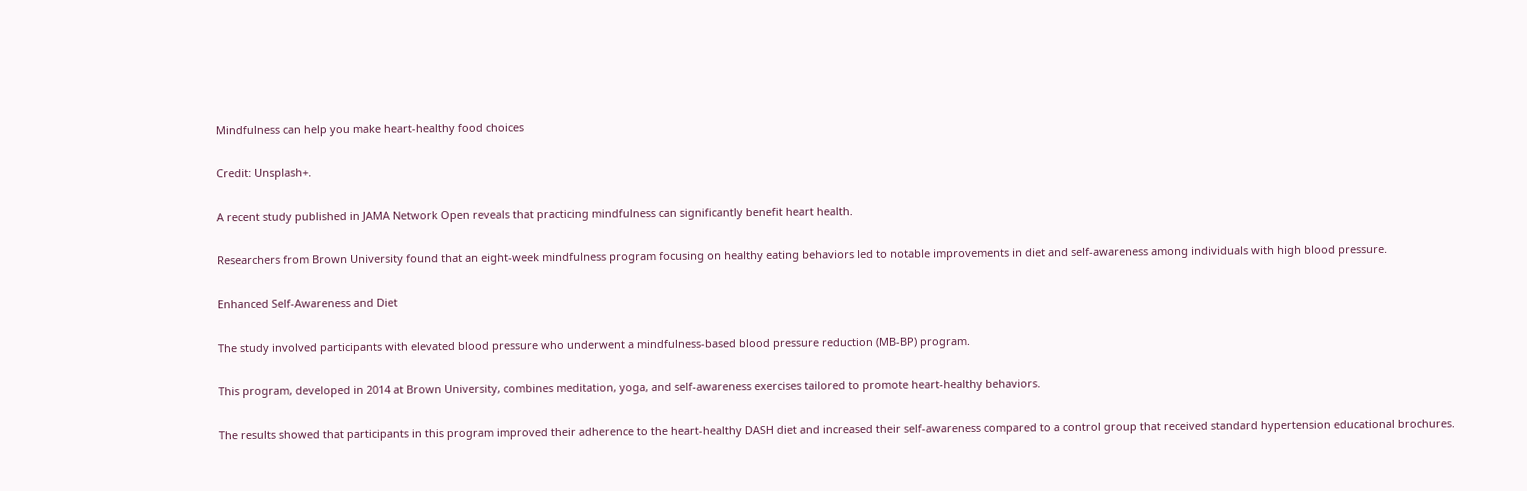Mindfulness can help you make heart-healthy food choices

Credit: Unsplash+.

A recent study published in JAMA Network Open reveals that practicing mindfulness can significantly benefit heart health.

Researchers from Brown University found that an eight-week mindfulness program focusing on healthy eating behaviors led to notable improvements in diet and self-awareness among individuals with high blood pressure.

Enhanced Self-Awareness and Diet

The study involved participants with elevated blood pressure who underwent a mindfulness-based blood pressure reduction (MB-BP) program.

This program, developed in 2014 at Brown University, combines meditation, yoga, and self-awareness exercises tailored to promote heart-healthy behaviors.

The results showed that participants in this program improved their adherence to the heart-healthy DASH diet and increased their self-awareness compared to a control group that received standard hypertension educational brochures.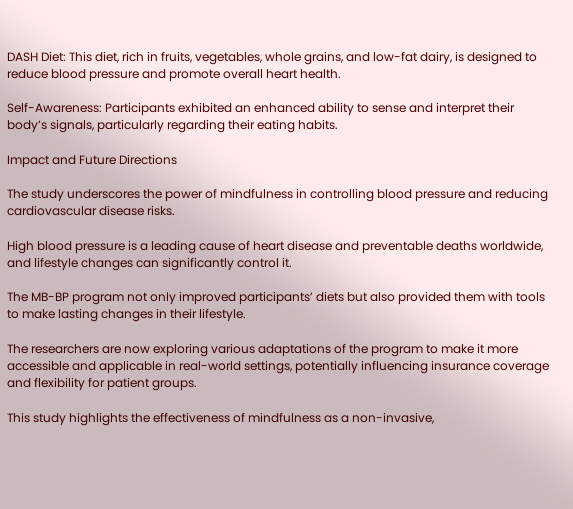DASH Diet: This diet, rich in fruits, vegetables, whole grains, and low-fat dairy, is designed to reduce blood pressure and promote overall heart health.

Self-Awareness: Participants exhibited an enhanced ability to sense and interpret their body’s signals, particularly regarding their eating habits.

Impact and Future Directions

The study underscores the power of mindfulness in controlling blood pressure and reducing cardiovascular disease risks.

High blood pressure is a leading cause of heart disease and preventable deaths worldwide, and lifestyle changes can significantly control it.

The MB-BP program not only improved participants’ diets but also provided them with tools to make lasting changes in their lifestyle.

The researchers are now exploring various adaptations of the program to make it more accessible and applicable in real-world settings, potentially influencing insurance coverage and flexibility for patient groups.

This study highlights the effectiveness of mindfulness as a non-invasive,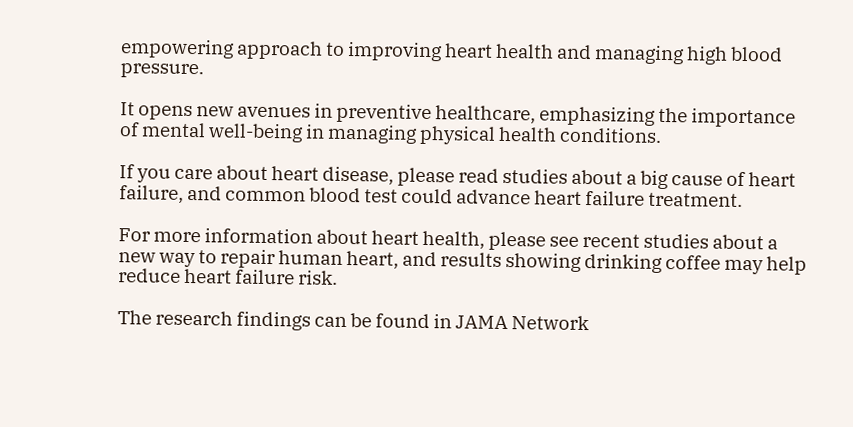empowering approach to improving heart health and managing high blood pressure.

It opens new avenues in preventive healthcare, emphasizing the importance of mental well-being in managing physical health conditions.

If you care about heart disease, please read studies about a big cause of heart failure, and common blood test could advance heart failure treatment.

For more information about heart health, please see recent studies about a new way to repair human heart, and results showing drinking coffee may help reduce heart failure risk.

The research findings can be found in JAMA Network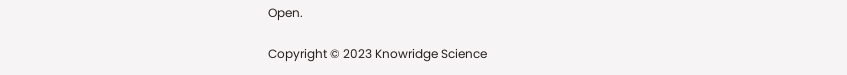Open.

Copyright © 2023 Knowridge Science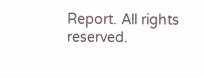Report. All rights reserved.